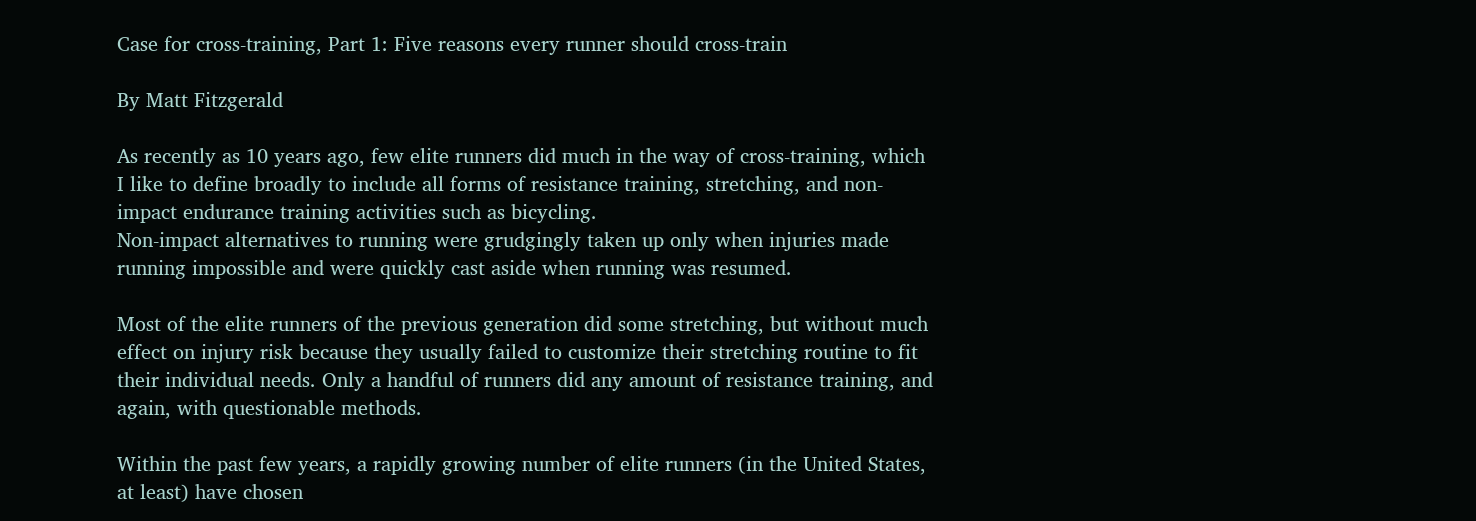Case for cross-training, Part 1: Five reasons every runner should cross-train

By Matt Fitzgerald

As recently as 10 years ago, few elite runners did much in the way of cross-training, which I like to define broadly to include all forms of resistance training, stretching, and non-impact endurance training activities such as bicycling.
Non-impact alternatives to running were grudgingly taken up only when injuries made running impossible and were quickly cast aside when running was resumed.

Most of the elite runners of the previous generation did some stretching, but without much effect on injury risk because they usually failed to customize their stretching routine to fit their individual needs. Only a handful of runners did any amount of resistance training, and again, with questionable methods.

Within the past few years, a rapidly growing number of elite runners (in the United States, at least) have chosen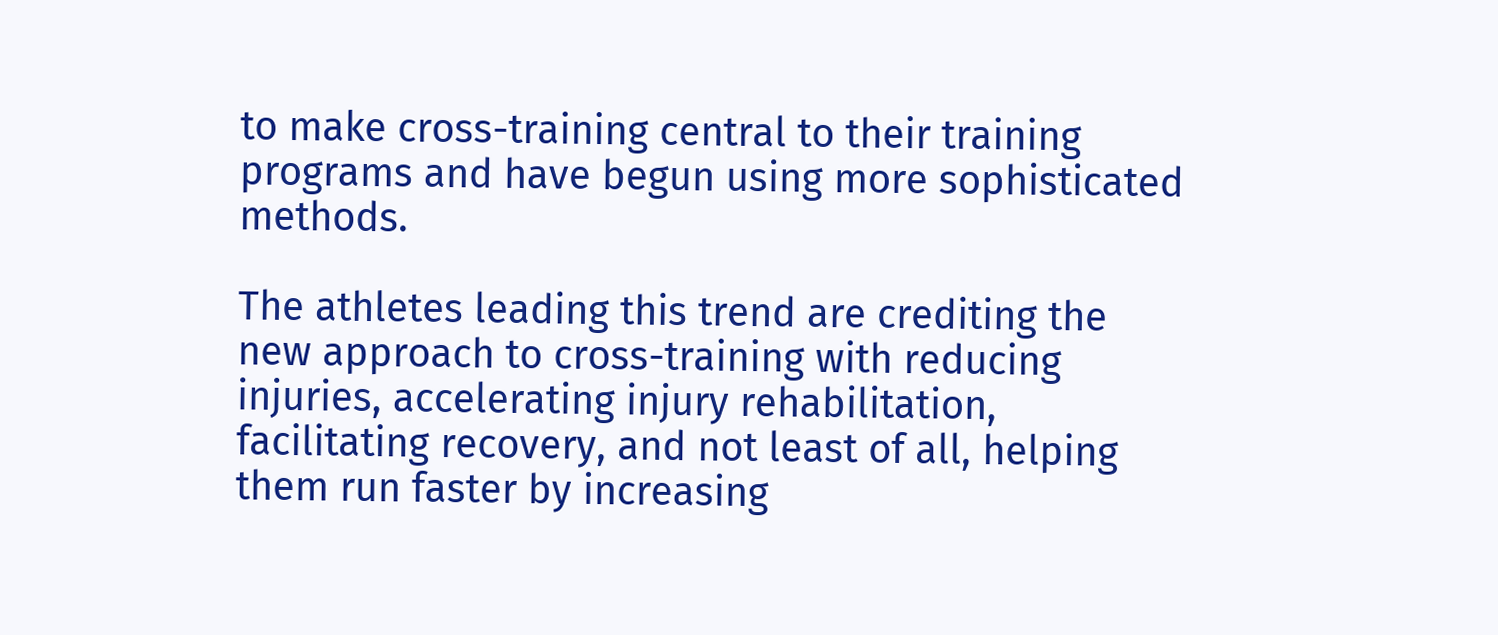to make cross-training central to their training programs and have begun using more sophisticated methods.

The athletes leading this trend are crediting the new approach to cross-training with reducing injuries, accelerating injury rehabilitation, facilitating recovery, and not least of all, helping them run faster by increasing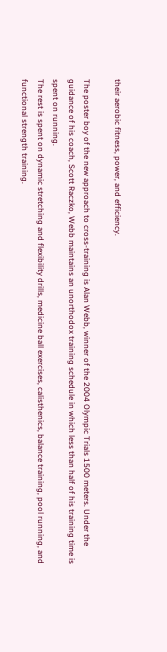their aerobic fitness, power, and efficiency.

The poster boy of the new approach to cross-training is Alan Webb, winner of the 2004 Olympic Trials 1500 meters. Under the guidance of his coach, Scott Raczko, Webb maintains an unorthodox training schedule in which less than half of his training time is spent on running.
The rest is spent on dynamic stretching and flexibility drills, medicine ball exercises, calisthenics, balance training, pool running, and functional strength training.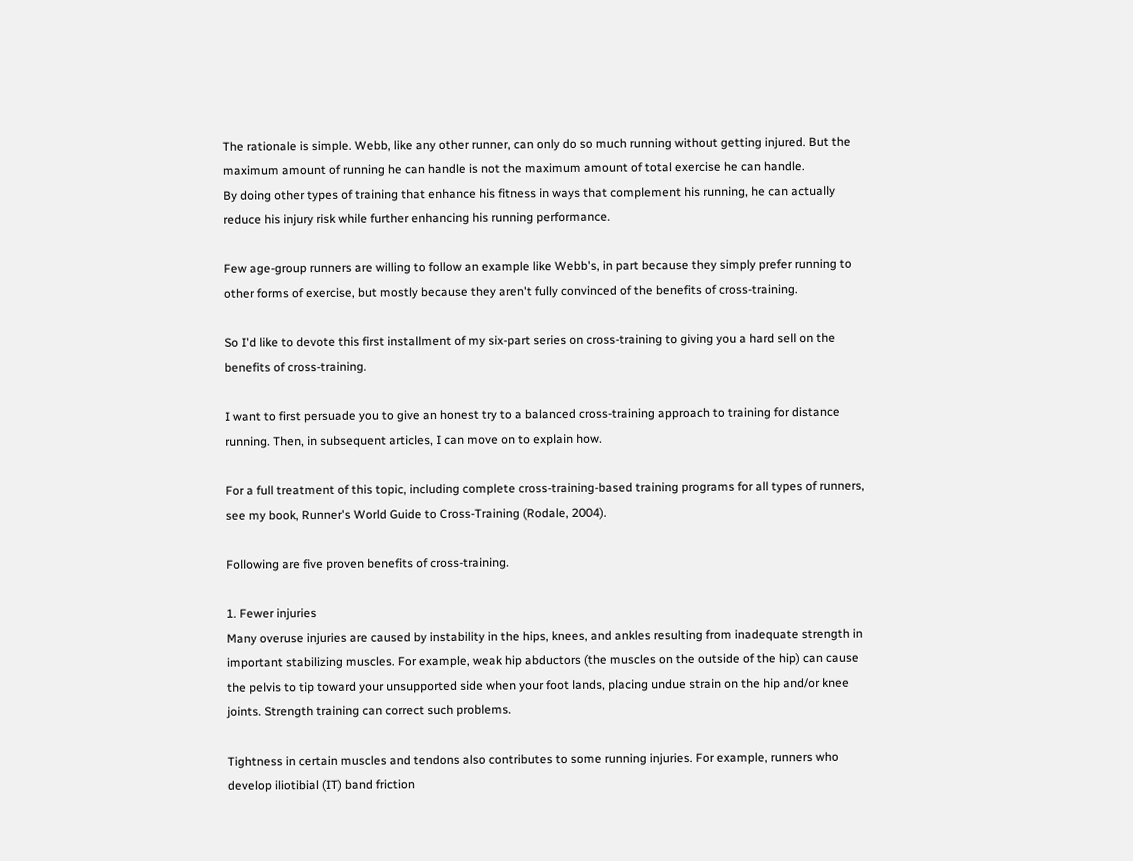The rationale is simple. Webb, like any other runner, can only do so much running without getting injured. But the maximum amount of running he can handle is not the maximum amount of total exercise he can handle.
By doing other types of training that enhance his fitness in ways that complement his running, he can actually reduce his injury risk while further enhancing his running performance.

Few age-group runners are willing to follow an example like Webb's, in part because they simply prefer running to other forms of exercise, but mostly because they aren't fully convinced of the benefits of cross-training.

So I'd like to devote this first installment of my six-part series on cross-training to giving you a hard sell on the benefits of cross-training.

I want to first persuade you to give an honest try to a balanced cross-training approach to training for distance running. Then, in subsequent articles, I can move on to explain how.

For a full treatment of this topic, including complete cross-training-based training programs for all types of runners, see my book, Runner's World Guide to Cross-Training (Rodale, 2004).

Following are five proven benefits of cross-training.

1. Fewer injuries
Many overuse injuries are caused by instability in the hips, knees, and ankles resulting from inadequate strength in important stabilizing muscles. For example, weak hip abductors (the muscles on the outside of the hip) can cause the pelvis to tip toward your unsupported side when your foot lands, placing undue strain on the hip and/or knee joints. Strength training can correct such problems.

Tightness in certain muscles and tendons also contributes to some running injuries. For example, runners who develop iliotibial (IT) band friction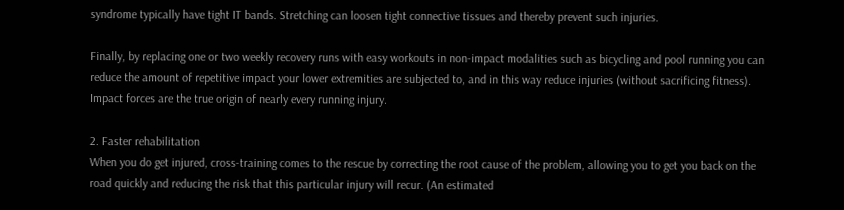syndrome typically have tight IT bands. Stretching can loosen tight connective tissues and thereby prevent such injuries.

Finally, by replacing one or two weekly recovery runs with easy workouts in non-impact modalities such as bicycling and pool running you can reduce the amount of repetitive impact your lower extremities are subjected to, and in this way reduce injuries (without sacrificing fitness). Impact forces are the true origin of nearly every running injury.

2. Faster rehabilitation
When you do get injured, cross-training comes to the rescue by correcting the root cause of the problem, allowing you to get you back on the road quickly and reducing the risk that this particular injury will recur. (An estimated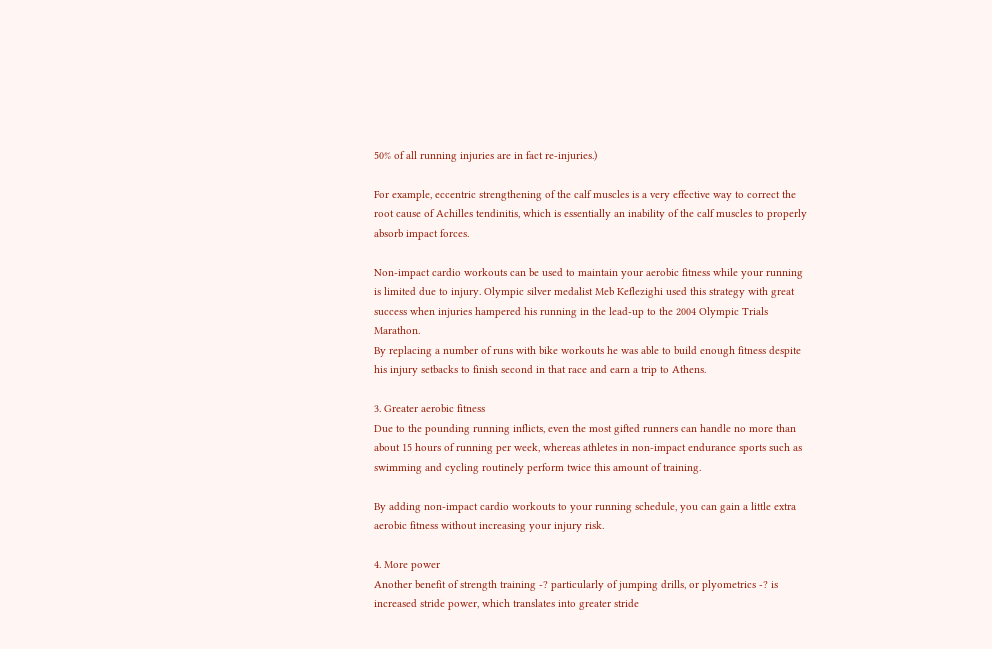50% of all running injuries are in fact re-injuries.)

For example, eccentric strengthening of the calf muscles is a very effective way to correct the root cause of Achilles tendinitis, which is essentially an inability of the calf muscles to properly absorb impact forces.

Non-impact cardio workouts can be used to maintain your aerobic fitness while your running is limited due to injury. Olympic silver medalist Meb Keflezighi used this strategy with great success when injuries hampered his running in the lead-up to the 2004 Olympic Trials Marathon.
By replacing a number of runs with bike workouts he was able to build enough fitness despite his injury setbacks to finish second in that race and earn a trip to Athens.

3. Greater aerobic fitness
Due to the pounding running inflicts, even the most gifted runners can handle no more than about 15 hours of running per week, whereas athletes in non-impact endurance sports such as swimming and cycling routinely perform twice this amount of training.

By adding non-impact cardio workouts to your running schedule, you can gain a little extra aerobic fitness without increasing your injury risk.

4. More power
Another benefit of strength training -? particularly of jumping drills, or plyometrics -? is increased stride power, which translates into greater stride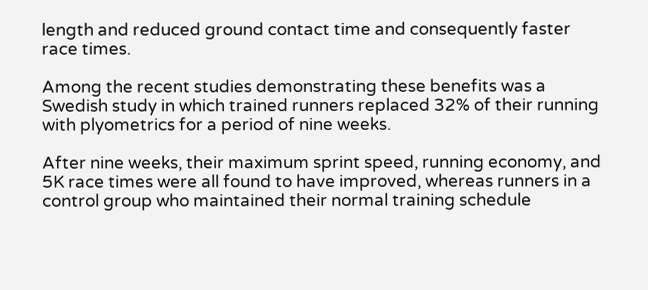length and reduced ground contact time and consequently faster race times.

Among the recent studies demonstrating these benefits was a Swedish study in which trained runners replaced 32% of their running with plyometrics for a period of nine weeks.

After nine weeks, their maximum sprint speed, running economy, and 5K race times were all found to have improved, whereas runners in a control group who maintained their normal training schedule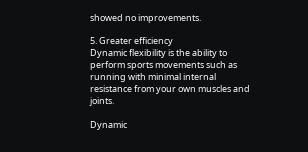showed no improvements.

5. Greater efficiency
Dynamic flexibility is the ability to perform sports movements such as running with minimal internal resistance from your own muscles and joints.

Dynamic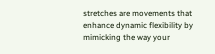stretches are movements that enhance dynamic flexibility by mimicking the way your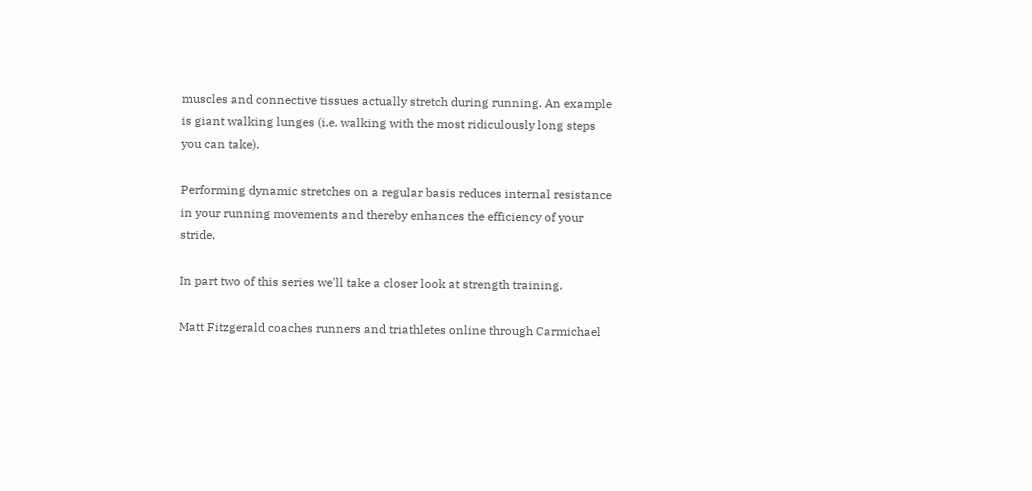muscles and connective tissues actually stretch during running. An example is giant walking lunges (i.e. walking with the most ridiculously long steps you can take).

Performing dynamic stretches on a regular basis reduces internal resistance in your running movements and thereby enhances the efficiency of your stride.

In part two of this series we'll take a closer look at strength training.

Matt Fitzgerald coaches runners and triathletes online through Carmichael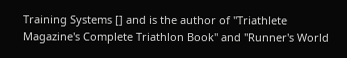Training Systems [] and is the author of "Triathlete Magazine's Complete Triathlon Book" and "Runner's World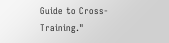Guide to Cross-Training."